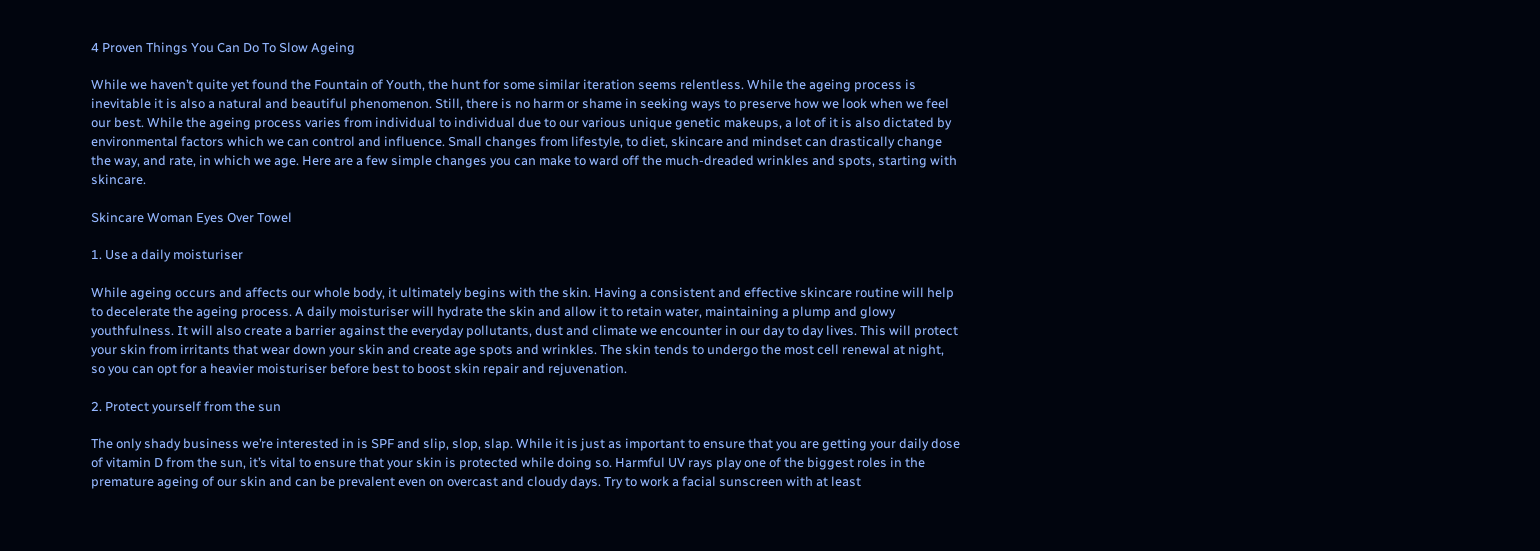4 Proven Things You Can Do To Slow Ageing

While we haven’t quite yet found the Fountain of Youth, the hunt for some similar iteration seems relentless. While the ageing process is inevitable it is also a natural and beautiful phenomenon. Still, there is no harm or shame in seeking ways to preserve how we look when we feel our best. While the ageing process varies from individual to individual due to our various unique genetic makeups, a lot of it is also dictated by environmental factors which we can control and influence. Small changes from lifestyle, to diet, skincare and mindset can drastically change the way, and rate, in which we age. Here are a few simple changes you can make to ward off the much-dreaded wrinkles and spots, starting with skincare.

Skincare Woman Eyes Over Towel

1. Use a daily moisturiser

While ageing occurs and affects our whole body, it ultimately begins with the skin. Having a consistent and effective skincare routine will help to decelerate the ageing process. A daily moisturiser will hydrate the skin and allow it to retain water, maintaining a plump and glowy youthfulness. It will also create a barrier against the everyday pollutants, dust and climate we encounter in our day to day lives. This will protect your skin from irritants that wear down your skin and create age spots and wrinkles. The skin tends to undergo the most cell renewal at night, so you can opt for a heavier moisturiser before best to boost skin repair and rejuvenation.

2. Protect yourself from the sun

The only shady business we’re interested in is SPF and slip, slop, slap. While it is just as important to ensure that you are getting your daily dose of vitamin D from the sun, it’s vital to ensure that your skin is protected while doing so. Harmful UV rays play one of the biggest roles in the premature ageing of our skin and can be prevalent even on overcast and cloudy days. Try to work a facial sunscreen with at least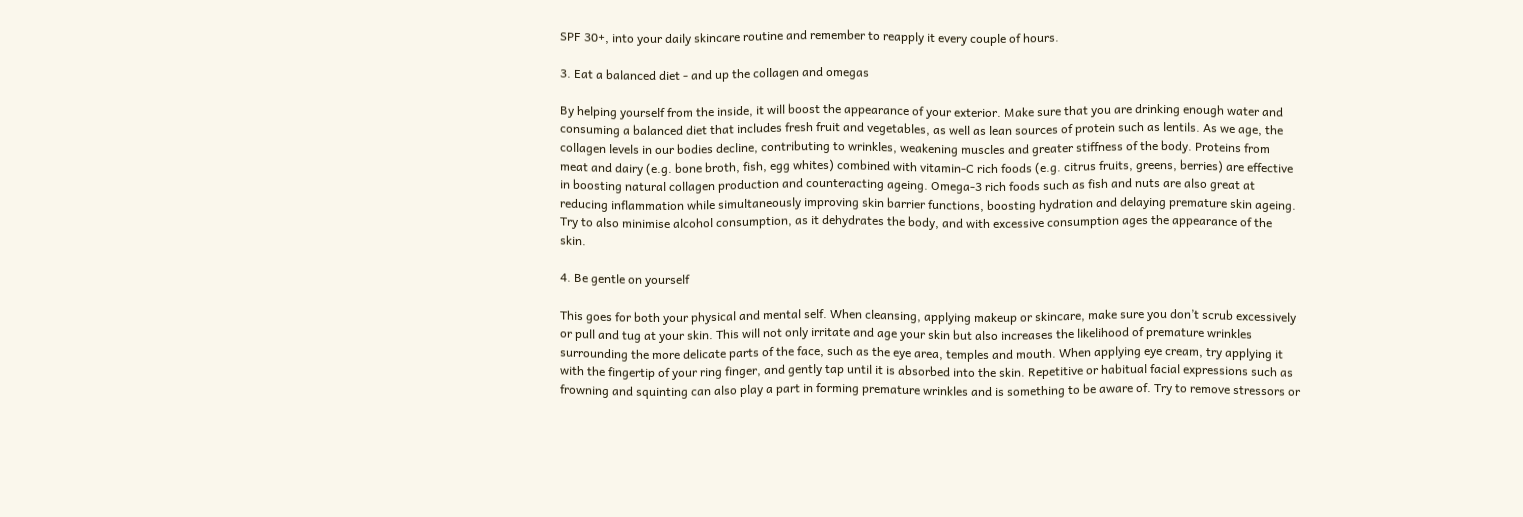SPF 30+, into your daily skincare routine and remember to reapply it every couple of hours.

3. Eat a balanced diet - and up the collagen and omegas

By helping yourself from the inside, it will boost the appearance of your exterior. Make sure that you are drinking enough water and consuming a balanced diet that includes fresh fruit and vegetables, as well as lean sources of protein such as lentils. As we age, the collagen levels in our bodies decline, contributing to wrinkles, weakening muscles and greater stiffness of the body. Proteins from meat and dairy (e.g. bone broth, fish, egg whites) combined with vitamin-C rich foods (e.g. citrus fruits, greens, berries) are effective in boosting natural collagen production and counteracting ageing. Omega-3 rich foods such as fish and nuts are also great at reducing inflammation while simultaneously improving skin barrier functions, boosting hydration and delaying premature skin ageing. Try to also minimise alcohol consumption, as it dehydrates the body, and with excessive consumption ages the appearance of the skin.

4. Be gentle on yourself

This goes for both your physical and mental self. When cleansing, applying makeup or skincare, make sure you don’t scrub excessively or pull and tug at your skin. This will not only irritate and age your skin but also increases the likelihood of premature wrinkles surrounding the more delicate parts of the face, such as the eye area, temples and mouth. When applying eye cream, try applying it with the fingertip of your ring finger, and gently tap until it is absorbed into the skin. Repetitive or habitual facial expressions such as frowning and squinting can also play a part in forming premature wrinkles and is something to be aware of. Try to remove stressors or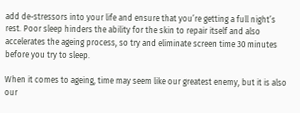add de-stressors into your life and ensure that you’re getting a full night’s rest. Poor sleep hinders the ability for the skin to repair itself and also accelerates the ageing process, so try and eliminate screen time 30 minutes before you try to sleep.

When it comes to ageing, time may seem like our greatest enemy, but it is also our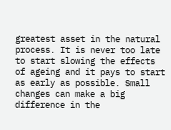greatest asset in the natural process. It is never too late to start slowing the effects of ageing and it pays to start as early as possible. Small changes can make a big difference in the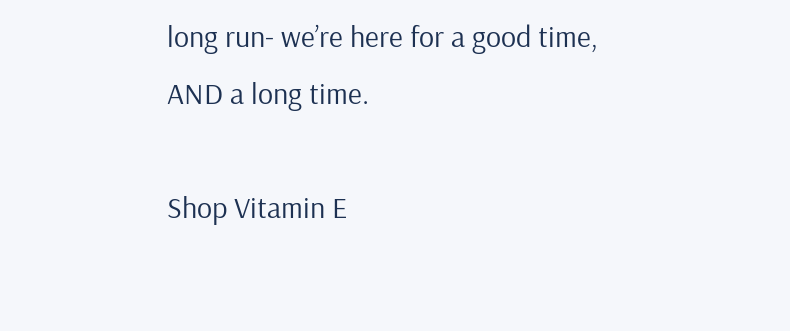long run- we’re here for a good time, AND a long time.

Shop Vitamin E